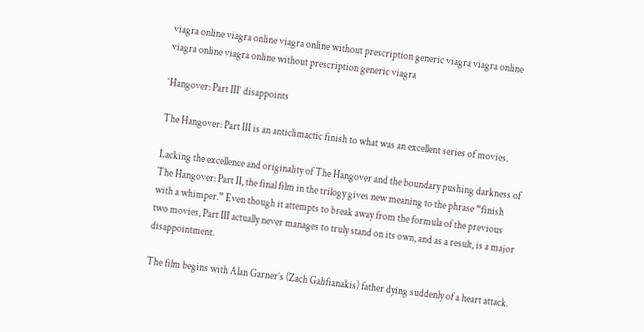viagra online viagra online viagra online without prescription generic viagra viagra online viagra online viagra online without prescription generic viagra

‘Hangover: Part III’ disappoints

The Hangover: Part III is an anticlimactic finish to what was an excellent series of movies.

Lacking the excellence and originality of The Hangover and the boundary pushing darkness of The Hangover: Part II, the final film in the trilogy gives new meaning to the phrase “finish with a whimper.” Even though it attempts to break away from the formula of the previous two movies, Part III actually never manages to truly stand on its own, and as a result, is a major disappointment.

The film begins with Alan Garner’s (Zach Galifianakis) father dying suddenly of a heart attack.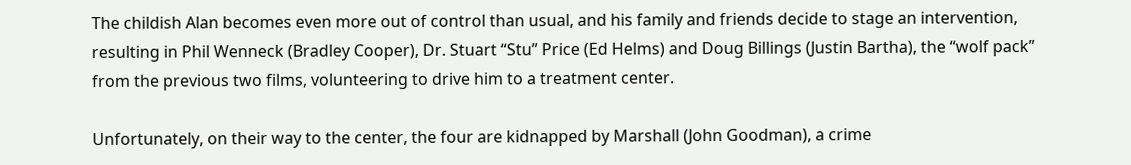The childish Alan becomes even more out of control than usual, and his family and friends decide to stage an intervention, resulting in Phil Wenneck (Bradley Cooper), Dr. Stuart “Stu” Price (Ed Helms) and Doug Billings (Justin Bartha), the “wolf pack” from the previous two films, volunteering to drive him to a treatment center.

Unfortunately, on their way to the center, the four are kidnapped by Marshall (John Goodman), a crime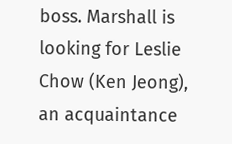boss. Marshall is looking for Leslie Chow (Ken Jeong), an acquaintance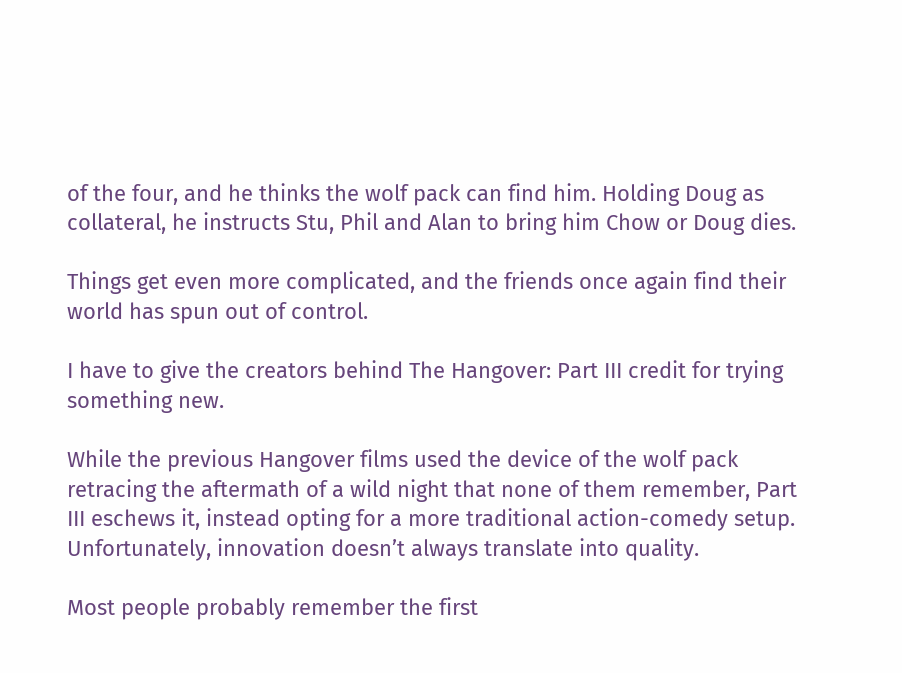of the four, and he thinks the wolf pack can find him. Holding Doug as collateral, he instructs Stu, Phil and Alan to bring him Chow or Doug dies.

Things get even more complicated, and the friends once again find their world has spun out of control.

I have to give the creators behind The Hangover: Part III credit for trying something new.

While the previous Hangover films used the device of the wolf pack retracing the aftermath of a wild night that none of them remember, Part III eschews it, instead opting for a more traditional action-comedy setup. Unfortunately, innovation doesn’t always translate into quality.

Most people probably remember the first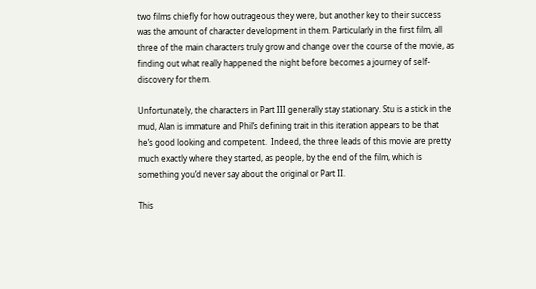two films chiefly for how outrageous they were, but another key to their success was the amount of character development in them. Particularly in the first film, all three of the main characters truly grow and change over the course of the movie, as finding out what really happened the night before becomes a journey of self-discovery for them.

Unfortunately, the characters in Part III generally stay stationary. Stu is a stick in the mud, Alan is immature and Phil’s defining trait in this iteration appears to be that he’s good looking and competent.  Indeed, the three leads of this movie are pretty much exactly where they started, as people, by the end of the film, which is something you’d never say about the original or Part II.

This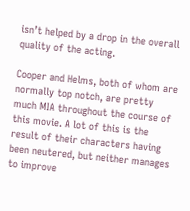isn’t helped by a drop in the overall quality of the acting.

Cooper and Helms, both of whom are normally top notch, are pretty much MIA throughout the course of this movie. A lot of this is the result of their characters having been neutered, but neither manages to improve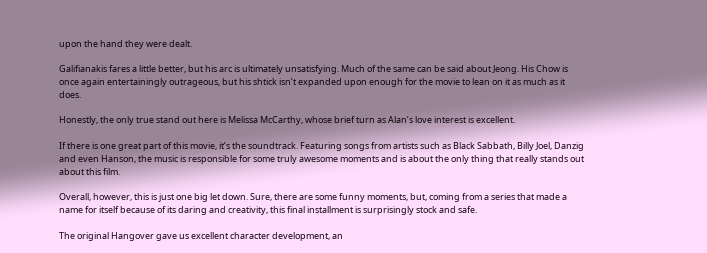upon the hand they were dealt.

Galifianakis fares a little better, but his arc is ultimately unsatisfying. Much of the same can be said about Jeong. His Chow is once again entertainingly outrageous, but his shtick isn’t expanded upon enough for the movie to lean on it as much as it does.

Honestly, the only true stand out here is Melissa McCarthy, whose brief turn as Alan’s love interest is excellent.

If there is one great part of this movie, it’s the soundtrack. Featuring songs from artists such as Black Sabbath, Billy Joel, Danzig and even Hanson, the music is responsible for some truly awesome moments and is about the only thing that really stands out about this film.

Overall, however, this is just one big let down. Sure, there are some funny moments, but, coming from a series that made a name for itself because of its daring and creativity, this final installment is surprisingly stock and safe.

The original Hangover gave us excellent character development, an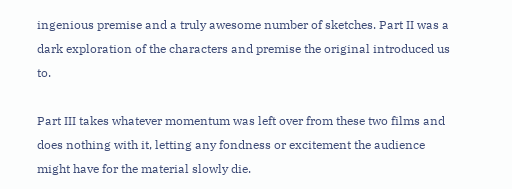ingenious premise and a truly awesome number of sketches. Part II was a dark exploration of the characters and premise the original introduced us to.

Part III takes whatever momentum was left over from these two films and does nothing with it, letting any fondness or excitement the audience might have for the material slowly die.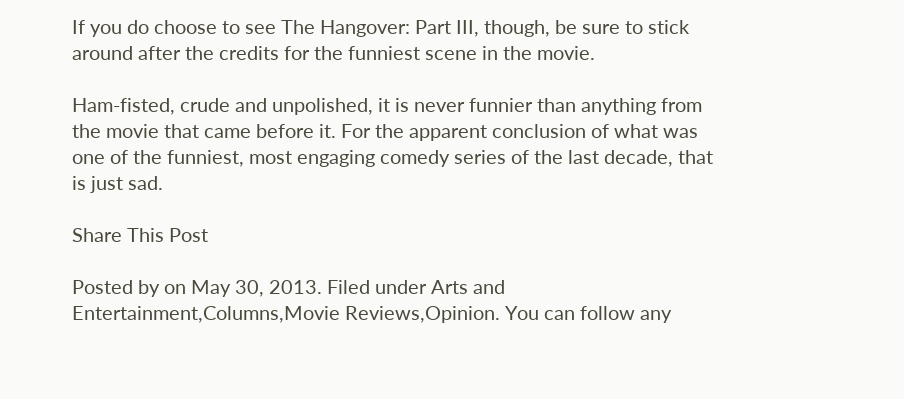If you do choose to see The Hangover: Part III, though, be sure to stick around after the credits for the funniest scene in the movie.

Ham-fisted, crude and unpolished, it is never funnier than anything from the movie that came before it. For the apparent conclusion of what was one of the funniest, most engaging comedy series of the last decade, that is just sad.

Share This Post

Posted by on May 30, 2013. Filed under Arts and Entertainment,Columns,Movie Reviews,Opinion. You can follow any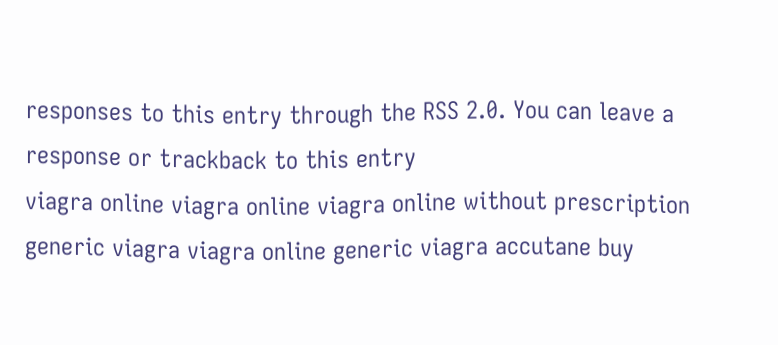responses to this entry through the RSS 2.0. You can leave a response or trackback to this entry
viagra online viagra online viagra online without prescription generic viagra viagra online generic viagra accutane buy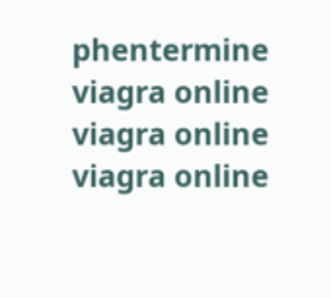phentermine viagra online viagra online viagra online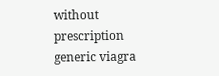without prescription generic viagra